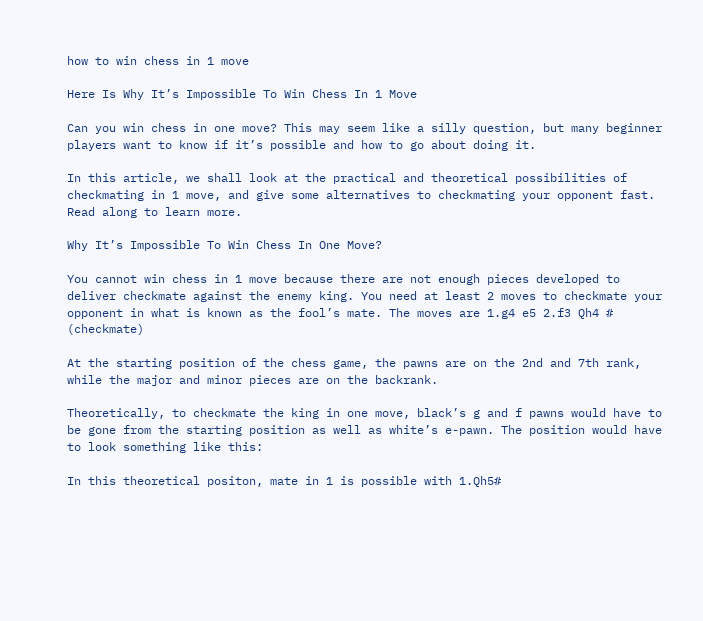how to win chess in 1 move

Here Is Why It’s Impossible To Win Chess In 1 Move

Can you win chess in one move? This may seem like a silly question, but many beginner players want to know if it’s possible and how to go about doing it.

In this article, we shall look at the practical and theoretical possibilities of checkmating in 1 move, and give some alternatives to checkmating your opponent fast. Read along to learn more.

Why It’s Impossible To Win Chess In One Move?

You cannot win chess in 1 move because there are not enough pieces developed to deliver checkmate against the enemy king. You need at least 2 moves to checkmate your opponent in what is known as the fool’s mate. The moves are 1.g4 e5 2.f3 Qh4 # (checkmate)

At the starting position of the chess game, the pawns are on the 2nd and 7th rank, while the major and minor pieces are on the backrank.

Theoretically, to checkmate the king in one move, black’s g and f pawns would have to be gone from the starting position as well as white’s e-pawn. The position would have to look something like this:

In this theoretical positon, mate in 1 is possible with 1.Qh5#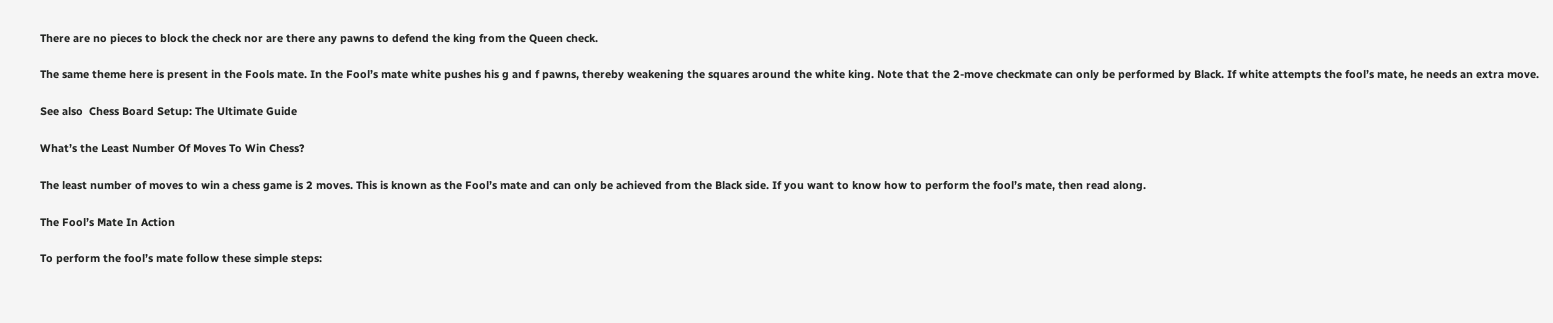There are no pieces to block the check nor are there any pawns to defend the king from the Queen check.

The same theme here is present in the Fools mate. In the Fool’s mate white pushes his g and f pawns, thereby weakening the squares around the white king. Note that the 2-move checkmate can only be performed by Black. If white attempts the fool’s mate, he needs an extra move.

See also  Chess Board Setup: The Ultimate Guide

What’s the Least Number Of Moves To Win Chess?

The least number of moves to win a chess game is 2 moves. This is known as the Fool’s mate and can only be achieved from the Black side. If you want to know how to perform the fool’s mate, then read along.

The Fool’s Mate In Action

To perform the fool’s mate follow these simple steps: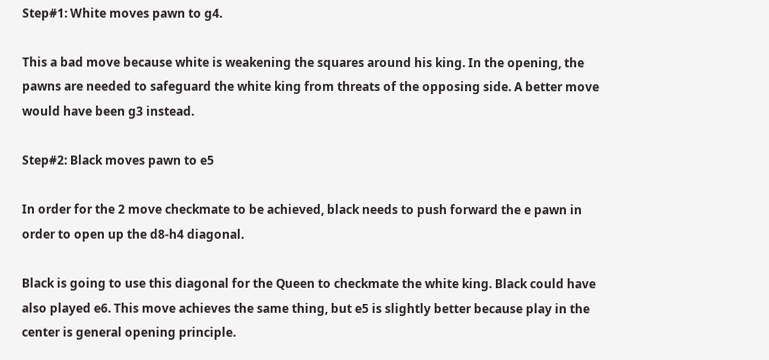Step#1: White moves pawn to g4.

This a bad move because white is weakening the squares around his king. In the opening, the pawns are needed to safeguard the white king from threats of the opposing side. A better move would have been g3 instead.

Step#2: Black moves pawn to e5

In order for the 2 move checkmate to be achieved, black needs to push forward the e pawn in order to open up the d8-h4 diagonal.

Black is going to use this diagonal for the Queen to checkmate the white king. Black could have also played e6. This move achieves the same thing, but e5 is slightly better because play in the center is general opening principle.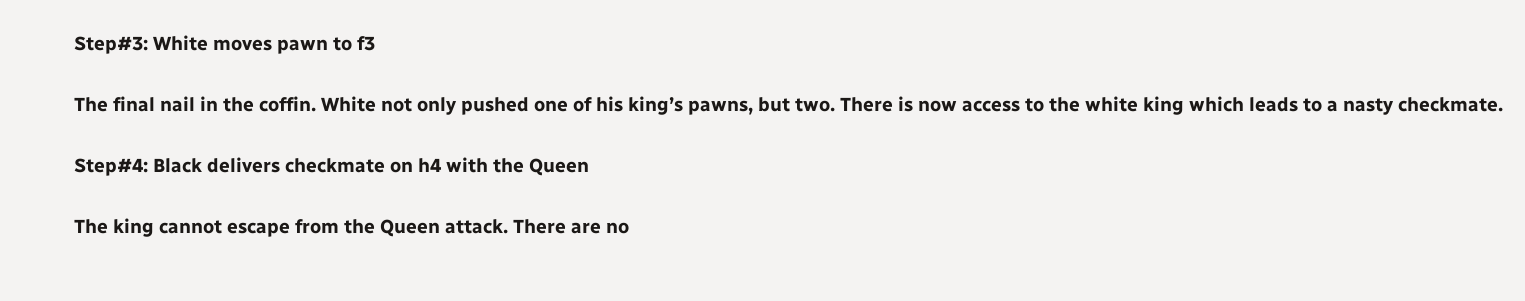Step#3: White moves pawn to f3

The final nail in the coffin. White not only pushed one of his king’s pawns, but two. There is now access to the white king which leads to a nasty checkmate.

Step#4: Black delivers checkmate on h4 with the Queen

The king cannot escape from the Queen attack. There are no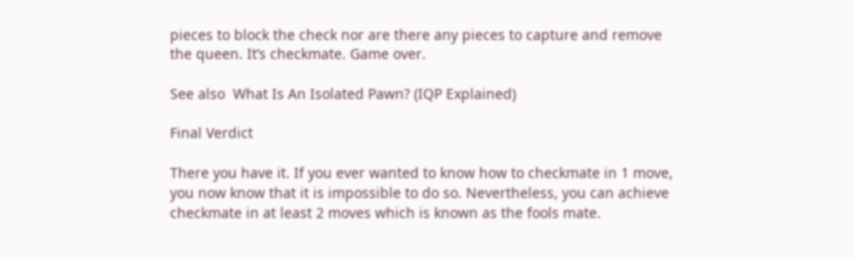pieces to block the check nor are there any pieces to capture and remove the queen. It’s checkmate. Game over.

See also  What Is An Isolated Pawn? (IQP Explained)

Final Verdict

There you have it. If you ever wanted to know how to checkmate in 1 move, you now know that it is impossible to do so. Nevertheless, you can achieve checkmate in at least 2 moves which is known as the fools mate.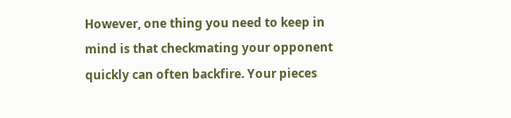However, one thing you need to keep in mind is that checkmating your opponent quickly can often backfire. Your pieces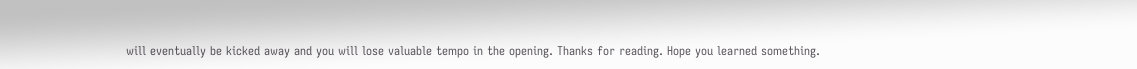will eventually be kicked away and you will lose valuable tempo in the opening. Thanks for reading. Hope you learned something.